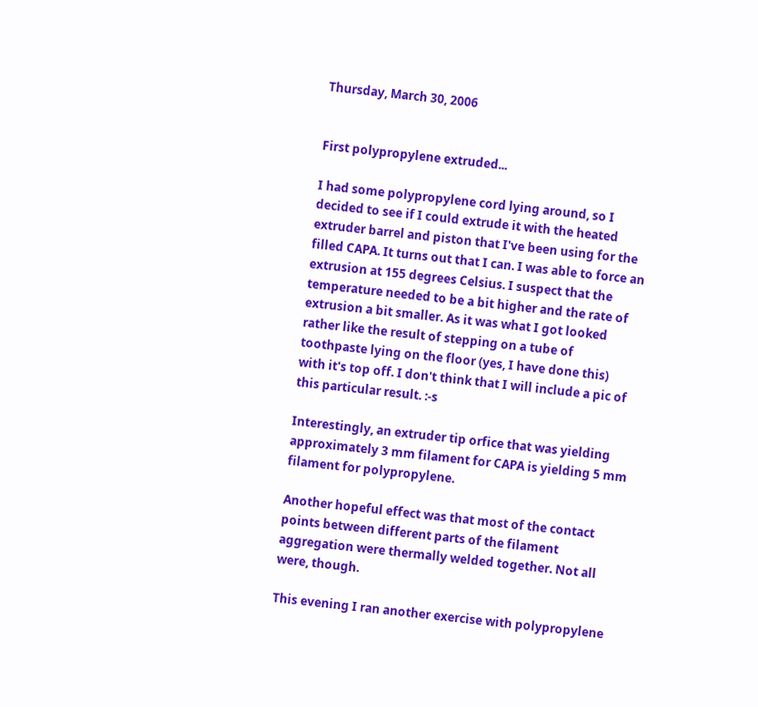Thursday, March 30, 2006


First polypropylene extruded...

I had some polypropylene cord lying around, so I decided to see if I could extrude it with the heated extruder barrel and piston that I've been using for the filled CAPA. It turns out that I can. I was able to force an extrusion at 155 degrees Celsius. I suspect that the temperature needed to be a bit higher and the rate of extrusion a bit smaller. As it was what I got looked rather like the result of stepping on a tube of toothpaste lying on the floor (yes, I have done this) with it's top off. I don't think that I will include a pic of this particular result. :-s

Interestingly, an extruder tip orfice that was yielding approximately 3 mm filament for CAPA is yielding 5 mm filament for polypropylene.

Another hopeful effect was that most of the contact points between different parts of the filament aggregation were thermally welded together. Not all were, though.

This evening I ran another exercise with polypropylene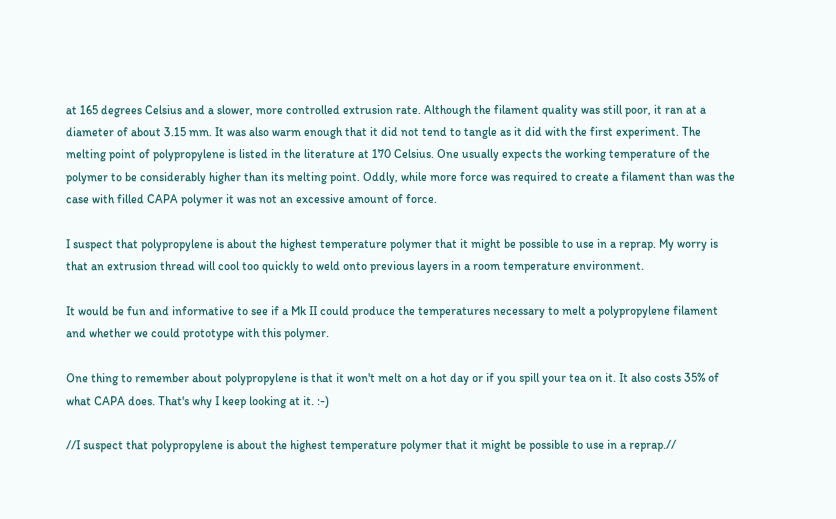at 165 degrees Celsius and a slower, more controlled extrusion rate. Although the filament quality was still poor, it ran at a diameter of about 3.15 mm. It was also warm enough that it did not tend to tangle as it did with the first experiment. The melting point of polypropylene is listed in the literature at 170 Celsius. One usually expects the working temperature of the polymer to be considerably higher than its melting point. Oddly, while more force was required to create a filament than was the case with filled CAPA polymer it was not an excessive amount of force.

I suspect that polypropylene is about the highest temperature polymer that it might be possible to use in a reprap. My worry is that an extrusion thread will cool too quickly to weld onto previous layers in a room temperature environment.

It would be fun and informative to see if a Mk II could produce the temperatures necessary to melt a polypropylene filament and whether we could prototype with this polymer.

One thing to remember about polypropylene is that it won't melt on a hot day or if you spill your tea on it. It also costs 35% of what CAPA does. That's why I keep looking at it. :-)

//I suspect that polypropylene is about the highest temperature polymer that it might be possible to use in a reprap.//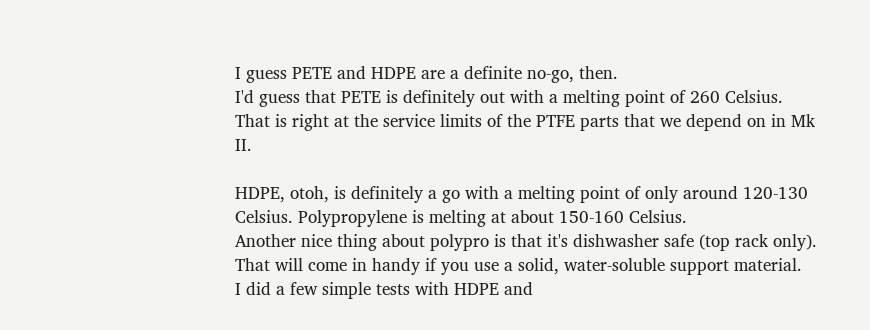I guess PETE and HDPE are a definite no-go, then.
I'd guess that PETE is definitely out with a melting point of 260 Celsius. That is right at the service limits of the PTFE parts that we depend on in Mk II.

HDPE, otoh, is definitely a go with a melting point of only around 120-130 Celsius. Polypropylene is melting at about 150-160 Celsius.
Another nice thing about polypro is that it's dishwasher safe (top rack only). That will come in handy if you use a solid, water-soluble support material.
I did a few simple tests with HDPE and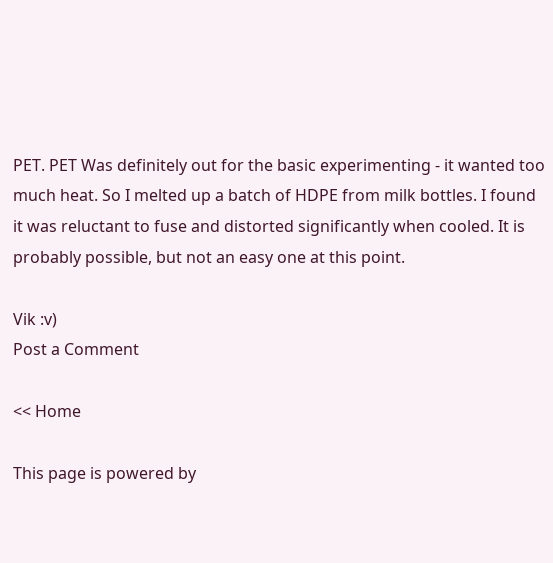PET. PET Was definitely out for the basic experimenting - it wanted too much heat. So I melted up a batch of HDPE from milk bottles. I found it was reluctant to fuse and distorted significantly when cooled. It is probably possible, but not an easy one at this point.

Vik :v)
Post a Comment

<< Home

This page is powered by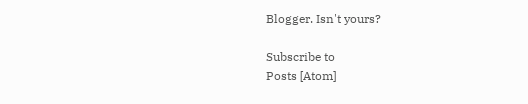Blogger. Isn't yours?

Subscribe to
Posts [Atom]